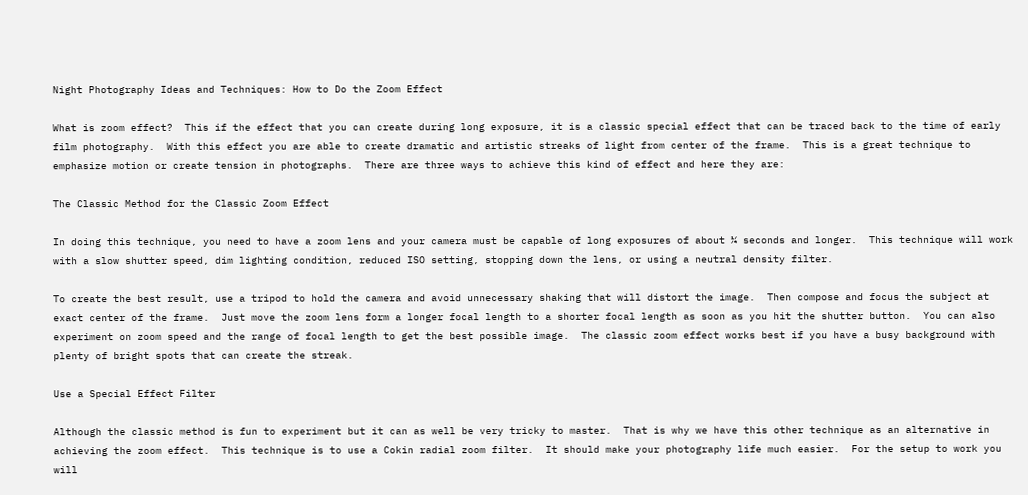Night Photography Ideas and Techniques: How to Do the Zoom Effect

What is zoom effect?  This if the effect that you can create during long exposure, it is a classic special effect that can be traced back to the time of early film photography.  With this effect you are able to create dramatic and artistic streaks of light from center of the frame.  This is a great technique to emphasize motion or create tension in photographs.  There are three ways to achieve this kind of effect and here they are:

The Classic Method for the Classic Zoom Effect

In doing this technique, you need to have a zoom lens and your camera must be capable of long exposures of about ¼ seconds and longer.  This technique will work with a slow shutter speed, dim lighting condition, reduced ISO setting, stopping down the lens, or using a neutral density filter.

To create the best result, use a tripod to hold the camera and avoid unnecessary shaking that will distort the image.  Then compose and focus the subject at exact center of the frame.  Just move the zoom lens form a longer focal length to a shorter focal length as soon as you hit the shutter button.  You can also experiment on zoom speed and the range of focal length to get the best possible image.  The classic zoom effect works best if you have a busy background with plenty of bright spots that can create the streak.

Use a Special Effect Filter

Although the classic method is fun to experiment but it can as well be very tricky to master.  That is why we have this other technique as an alternative in achieving the zoom effect.  This technique is to use a Cokin radial zoom filter.  It should make your photography life much easier.  For the setup to work you will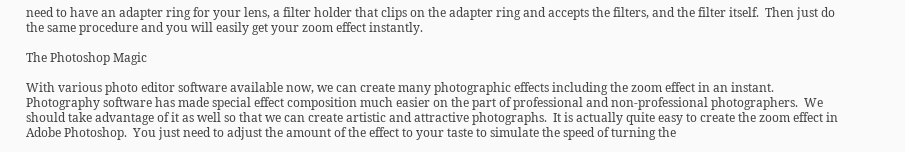need to have an adapter ring for your lens, a filter holder that clips on the adapter ring and accepts the filters, and the filter itself.  Then just do the same procedure and you will easily get your zoom effect instantly.

The Photoshop Magic

With various photo editor software available now, we can create many photographic effects including the zoom effect in an instant.  Photography software has made special effect composition much easier on the part of professional and non-professional photographers.  We should take advantage of it as well so that we can create artistic and attractive photographs.  It is actually quite easy to create the zoom effect in Adobe Photoshop.  You just need to adjust the amount of the effect to your taste to simulate the speed of turning the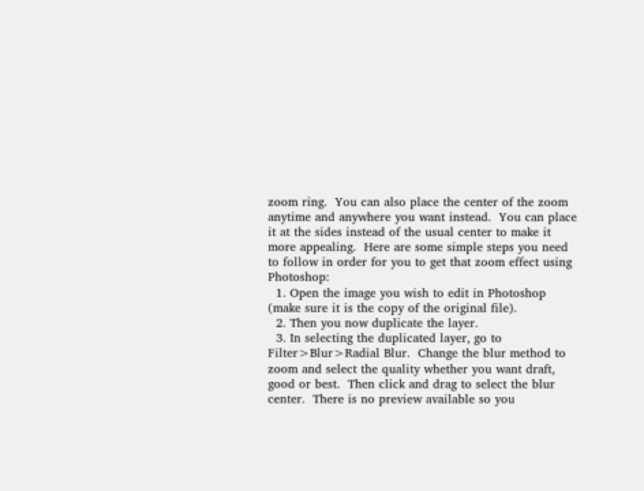zoom ring.  You can also place the center of the zoom anytime and anywhere you want instead.  You can place it at the sides instead of the usual center to make it more appealing.  Here are some simple steps you need to follow in order for you to get that zoom effect using Photoshop:
  1. Open the image you wish to edit in Photoshop (make sure it is the copy of the original file).
  2. Then you now duplicate the layer.
  3. In selecting the duplicated layer, go to Filter>Blur>Radial Blur.  Change the blur method to zoom and select the quality whether you want draft, good or best.  Then click and drag to select the blur center.  There is no preview available so you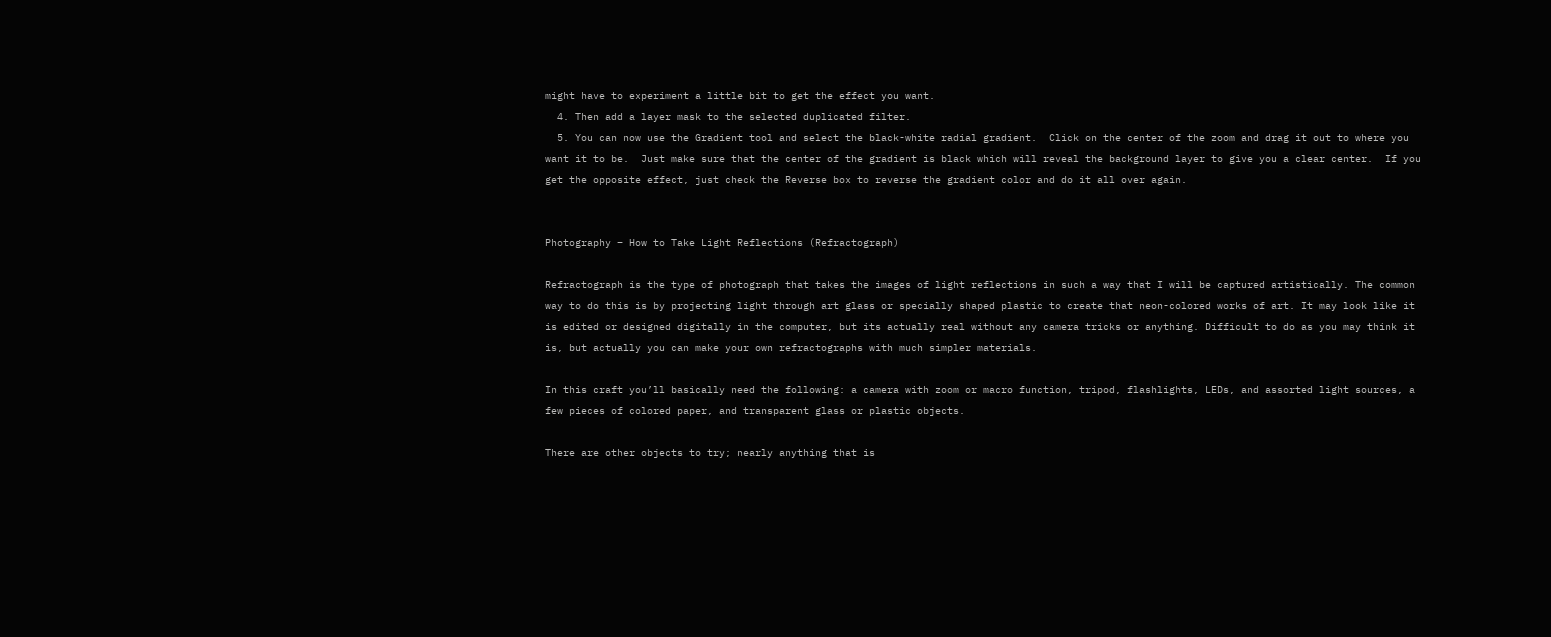might have to experiment a little bit to get the effect you want.
  4. Then add a layer mask to the selected duplicated filter.
  5. You can now use the Gradient tool and select the black-white radial gradient.  Click on the center of the zoom and drag it out to where you want it to be.  Just make sure that the center of the gradient is black which will reveal the background layer to give you a clear center.  If you get the opposite effect, just check the Reverse box to reverse the gradient color and do it all over again.


Photography – How to Take Light Reflections (Refractograph)

Refractograph is the type of photograph that takes the images of light reflections in such a way that I will be captured artistically. The common way to do this is by projecting light through art glass or specially shaped plastic to create that neon-colored works of art. It may look like it is edited or designed digitally in the computer, but its actually real without any camera tricks or anything. Difficult to do as you may think it is, but actually you can make your own refractographs with much simpler materials.

In this craft you’ll basically need the following: a camera with zoom or macro function, tripod, flashlights, LEDs, and assorted light sources, a few pieces of colored paper, and transparent glass or plastic objects.

There are other objects to try; nearly anything that is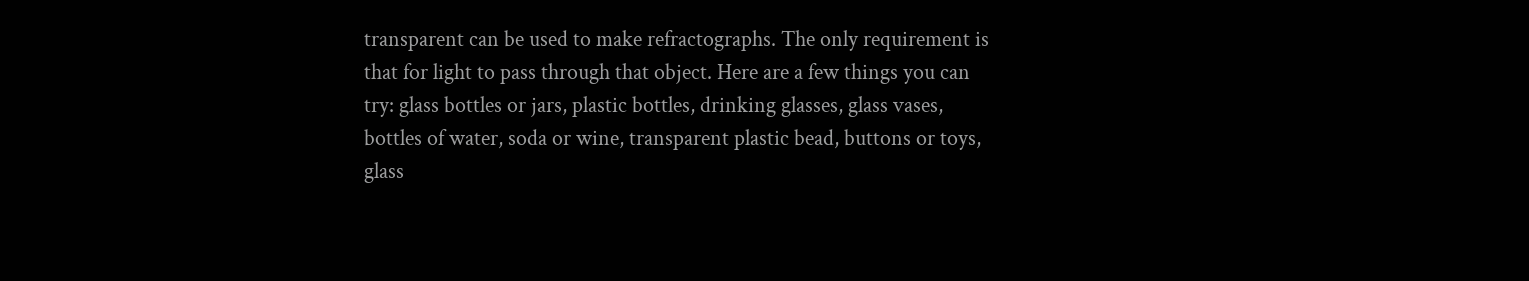transparent can be used to make refractographs. The only requirement is that for light to pass through that object. Here are a few things you can try: glass bottles or jars, plastic bottles, drinking glasses, glass vases, bottles of water, soda or wine, transparent plastic bead, buttons or toys, glass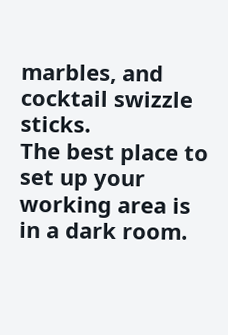marbles, and cocktail swizzle sticks.
The best place to set up your working area is in a dark room.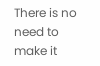There is no need to make it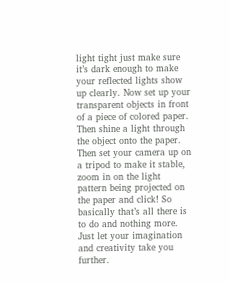light tight just make sure it’s dark enough to make your reflected lights show up clearly. Now set up your transparent objects in front of a piece of colored paper. Then shine a light through the object onto the paper. Then set your camera up on a tripod to make it stable, zoom in on the light pattern being projected on the paper and click! So basically that’s all there is to do and nothing more. Just let your imagination and creativity take you further.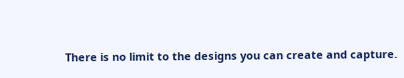There is no limit to the designs you can create and capture.